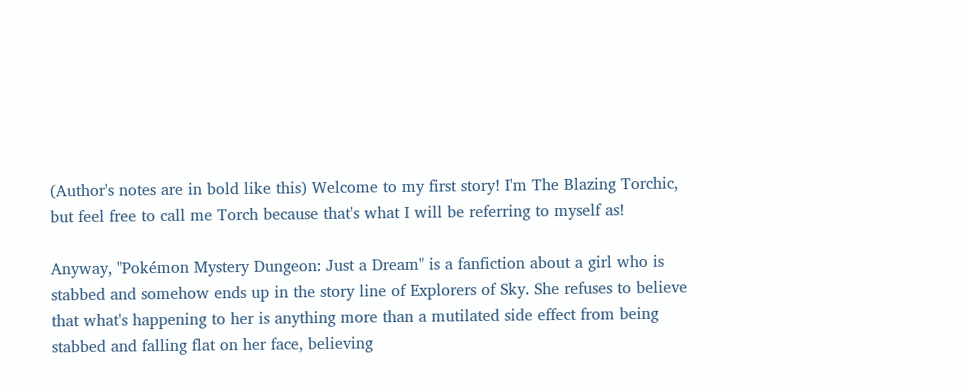(Author's notes are in bold like this) Welcome to my first story! I'm The Blazing Torchic, but feel free to call me Torch because that's what I will be referring to myself as!

Anyway, "Pokémon Mystery Dungeon: Just a Dream" is a fanfiction about a girl who is stabbed and somehow ends up in the story line of Explorers of Sky. She refuses to believe that what's happening to her is anything more than a mutilated side effect from being stabbed and falling flat on her face, believing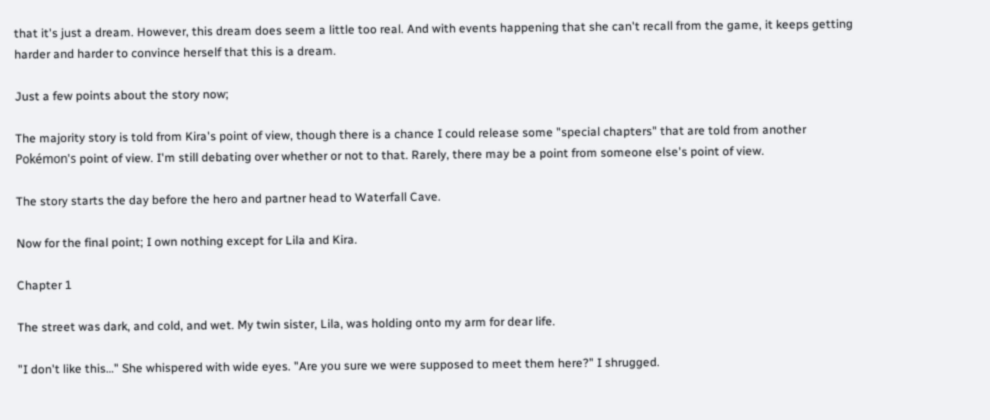that it's just a dream. However, this dream does seem a little too real. And with events happening that she can't recall from the game, it keeps getting harder and harder to convince herself that this is a dream.

Just a few points about the story now;

The majority story is told from Kira's point of view, though there is a chance I could release some "special chapters" that are told from another Pokémon's point of view. I'm still debating over whether or not to that. Rarely, there may be a point from someone else's point of view.

The story starts the day before the hero and partner head to Waterfall Cave.

Now for the final point; I own nothing except for Lila and Kira.

Chapter 1

The street was dark, and cold, and wet. My twin sister, Lila, was holding onto my arm for dear life.

"I don't like this…" She whispered with wide eyes. "Are you sure we were supposed to meet them here?" I shrugged.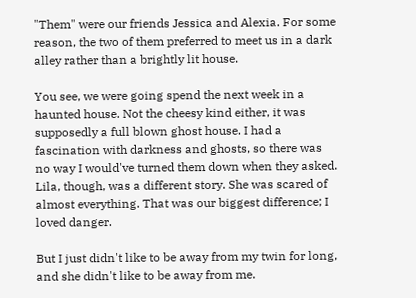"Them" were our friends Jessica and Alexia. For some reason, the two of them preferred to meet us in a dark alley rather than a brightly lit house.

You see, we were going spend the next week in a haunted house. Not the cheesy kind either, it was supposedly a full blown ghost house. I had a fascination with darkness and ghosts, so there was no way I would've turned them down when they asked. Lila, though, was a different story. She was scared of almost everything. That was our biggest difference; I loved danger.

But I just didn't like to be away from my twin for long, and she didn't like to be away from me.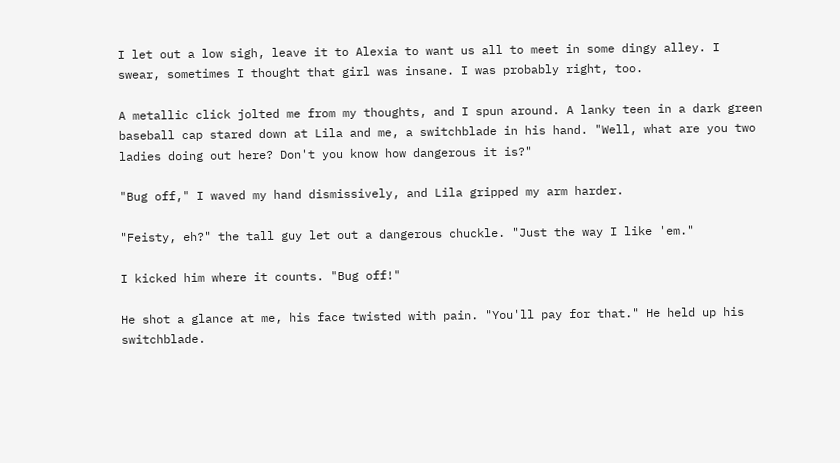I let out a low sigh, leave it to Alexia to want us all to meet in some dingy alley. I swear, sometimes I thought that girl was insane. I was probably right, too.

A metallic click jolted me from my thoughts, and I spun around. A lanky teen in a dark green baseball cap stared down at Lila and me, a switchblade in his hand. "Well, what are you two ladies doing out here? Don't you know how dangerous it is?"

"Bug off," I waved my hand dismissively, and Lila gripped my arm harder.

"Feisty, eh?" the tall guy let out a dangerous chuckle. "Just the way I like 'em."

I kicked him where it counts. "Bug off!"

He shot a glance at me, his face twisted with pain. "You'll pay for that." He held up his switchblade.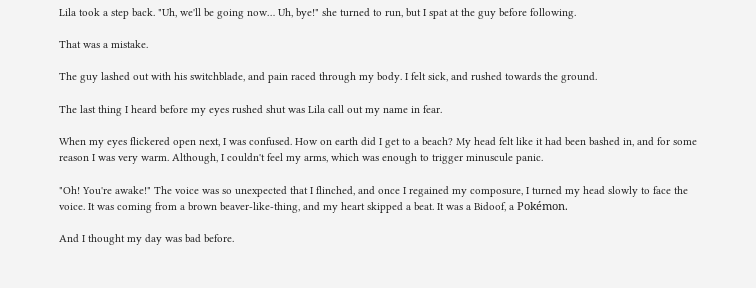Lila took a step back. "Uh, we'll be going now… Uh, bye!" she turned to run, but I spat at the guy before following.

That was a mistake.

The guy lashed out with his switchblade, and pain raced through my body. I felt sick, and rushed towards the ground.

The last thing I heard before my eyes rushed shut was Lila call out my name in fear.

When my eyes flickered open next, I was confused. How on earth did I get to a beach? My head felt like it had been bashed in, and for some reason I was very warm. Although, I couldn't feel my arms, which was enough to trigger minuscule panic.

"Oh! You're awake!" The voice was so unexpected that I flinched, and once I regained my composure, I turned my head slowly to face the voice. It was coming from a brown beaver-like-thing, and my heart skipped a beat. It was a Bidoof, a Pokémon.

And I thought my day was bad before.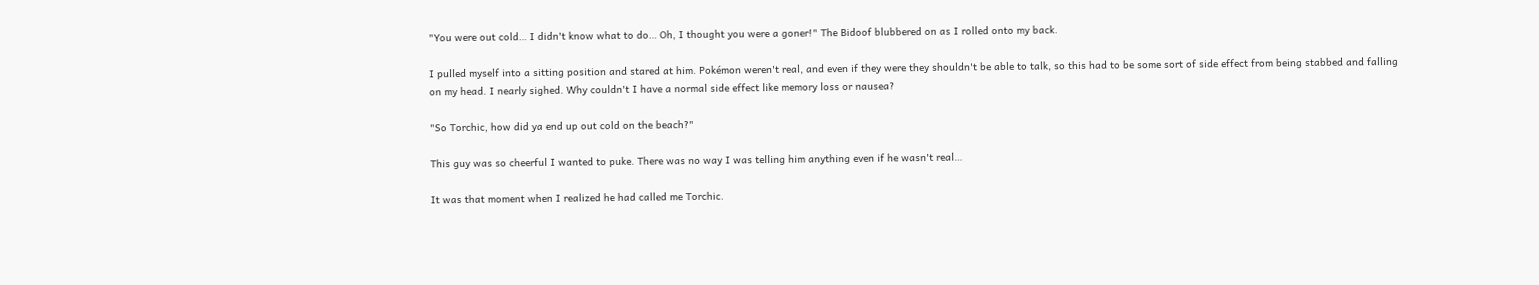"You were out cold… I didn't know what to do… Oh, I thought you were a goner!" The Bidoof blubbered on as I rolled onto my back.

I pulled myself into a sitting position and stared at him. Pokémon weren't real, and even if they were they shouldn't be able to talk, so this had to be some sort of side effect from being stabbed and falling on my head. I nearly sighed. Why couldn't I have a normal side effect like memory loss or nausea?

"So Torchic, how did ya end up out cold on the beach?"

This guy was so cheerful I wanted to puke. There was no way I was telling him anything even if he wasn't real…

It was that moment when I realized he had called me Torchic.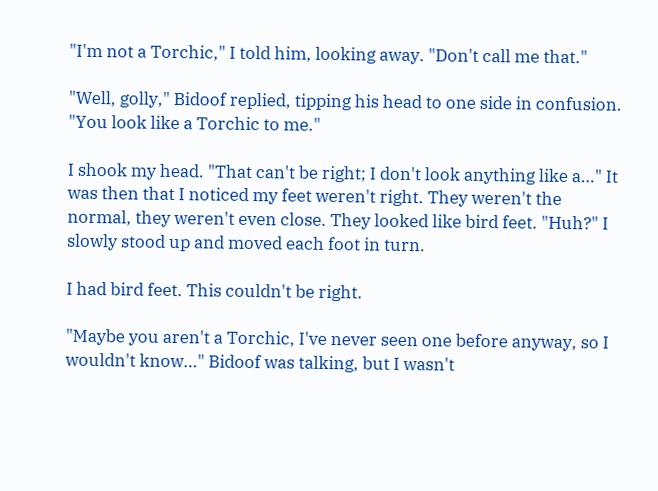"I'm not a Torchic," I told him, looking away. "Don't call me that."

"Well, golly," Bidoof replied, tipping his head to one side in confusion. "You look like a Torchic to me."

I shook my head. "That can't be right; I don't look anything like a…" It was then that I noticed my feet weren't right. They weren't the normal, they weren't even close. They looked like bird feet. "Huh?" I slowly stood up and moved each foot in turn.

I had bird feet. This couldn't be right.

"Maybe you aren't a Torchic, I've never seen one before anyway, so I wouldn't know…" Bidoof was talking, but I wasn't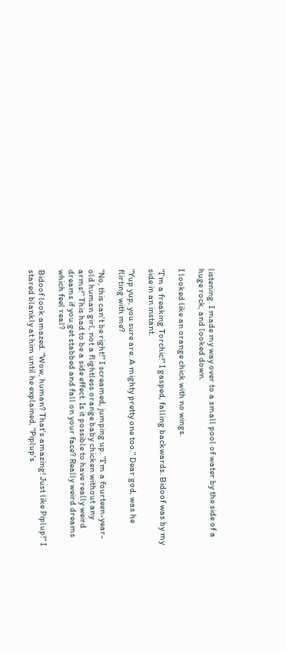listening. I made my way over to a small pool of water by the side of a huge rock, and looked down.

I looked like an orange chick with no wings.

"I'm a freaking Torchic!" I gasped, falling backwards. Bidoof was by my side in an instant.

"Yup yup, you sure are. A mighty pretty one too." Dear god, was he flirting with me?

"No, this can't be right!" I screamed, jumping up. "I'm a fourteen-year-old human girl, not a flightless orange baby chicken without any arms!" This had to be a side effect. Is it possible to have really weird dreams if you get stabbed and fall on your face? Really weird dreams which feel real?

Bidoof look amazed. "Wow, human? That's amazing! Just like Piplup!" I stared blankly at him until he explained, "Piplup's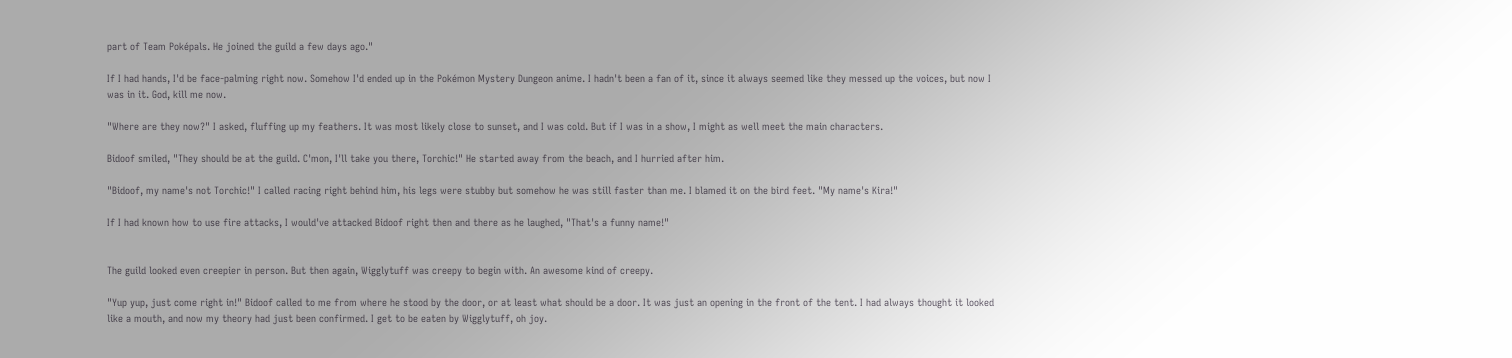part of Team Poképals. He joined the guild a few days ago."

If I had hands, I'd be face-palming right now. Somehow I'd ended up in the Pokémon Mystery Dungeon anime. I hadn't been a fan of it, since it always seemed like they messed up the voices, but now I was in it. God, kill me now.

"Where are they now?" I asked, fluffing up my feathers. It was most likely close to sunset, and I was cold. But if I was in a show, I might as well meet the main characters.

Bidoof smiled, "They should be at the guild. C'mon, I'll take you there, Torchic!" He started away from the beach, and I hurried after him.

"Bidoof, my name's not Torchic!" I called racing right behind him, his legs were stubby but somehow he was still faster than me. I blamed it on the bird feet. "My name's Kira!"

If I had known how to use fire attacks, I would've attacked Bidoof right then and there as he laughed, "That's a funny name!"


The guild looked even creepier in person. But then again, Wigglytuff was creepy to begin with. An awesome kind of creepy.

"Yup yup, just come right in!" Bidoof called to me from where he stood by the door, or at least what should be a door. It was just an opening in the front of the tent. I had always thought it looked like a mouth, and now my theory had just been confirmed. I get to be eaten by Wigglytuff, oh joy.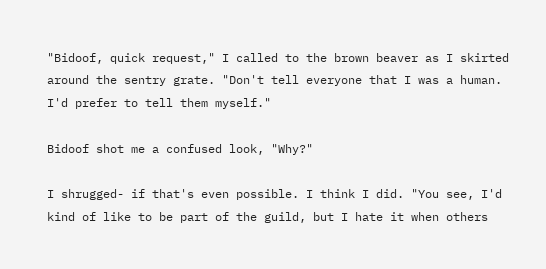"Bidoof, quick request," I called to the brown beaver as I skirted around the sentry grate. "Don't tell everyone that I was a human. I'd prefer to tell them myself."

Bidoof shot me a confused look, "Why?"

I shrugged- if that's even possible. I think I did. "You see, I'd kind of like to be part of the guild, but I hate it when others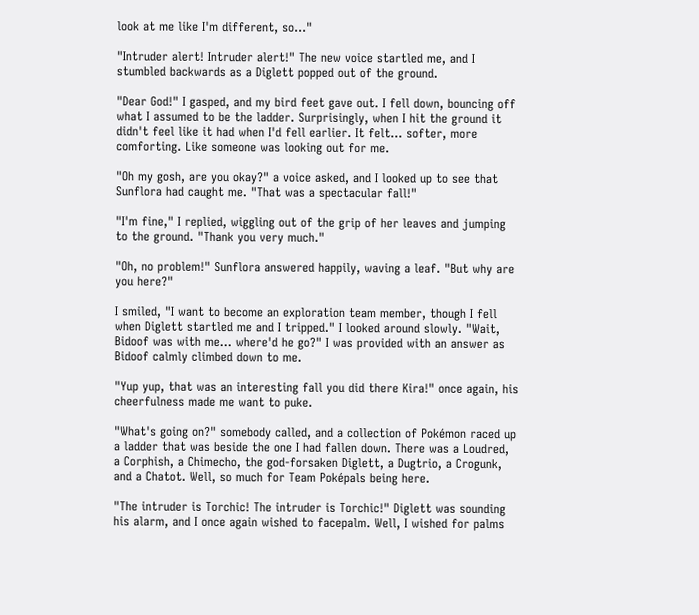look at me like I'm different, so…"

"Intruder alert! Intruder alert!" The new voice startled me, and I stumbled backwards as a Diglett popped out of the ground.

"Dear God!" I gasped, and my bird feet gave out. I fell down, bouncing off what I assumed to be the ladder. Surprisingly, when I hit the ground it didn't feel like it had when I'd fell earlier. It felt… softer, more comforting. Like someone was looking out for me.

"Oh my gosh, are you okay?" a voice asked, and I looked up to see that Sunflora had caught me. "That was a spectacular fall!"

"I'm fine," I replied, wiggling out of the grip of her leaves and jumping to the ground. "Thank you very much."

"Oh, no problem!" Sunflora answered happily, waving a leaf. "But why are you here?"

I smiled, "I want to become an exploration team member, though I fell when Diglett startled me and I tripped." I looked around slowly. "Wait, Bidoof was with me… where'd he go?" I was provided with an answer as Bidoof calmly climbed down to me.

"Yup yup, that was an interesting fall you did there Kira!" once again, his cheerfulness made me want to puke.

"What's going on?" somebody called, and a collection of Pokémon raced up a ladder that was beside the one I had fallen down. There was a Loudred, a Corphish, a Chimecho, the god-forsaken Diglett, a Dugtrio, a Crogunk, and a Chatot. Well, so much for Team Poképals being here.

"The intruder is Torchic! The intruder is Torchic!" Diglett was sounding his alarm, and I once again wished to facepalm. Well, I wished for palms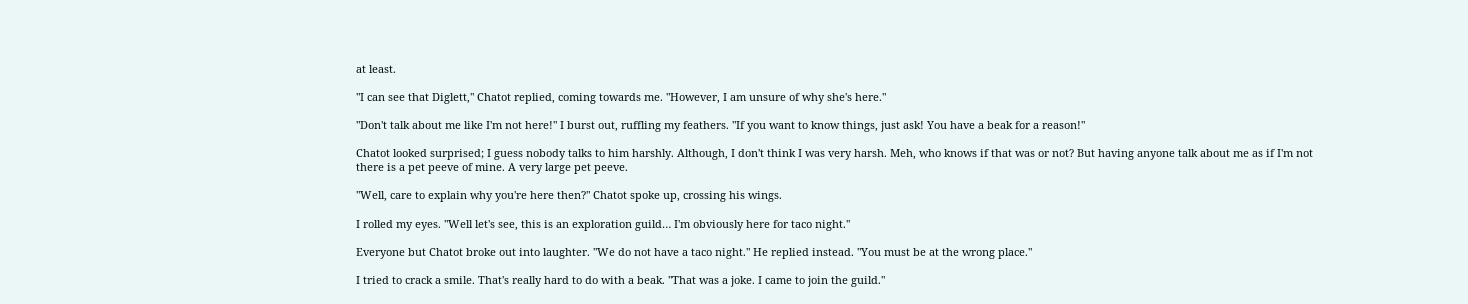at least.

"I can see that Diglett," Chatot replied, coming towards me. "However, I am unsure of why she's here."

"Don't talk about me like I'm not here!" I burst out, ruffling my feathers. "If you want to know things, just ask! You have a beak for a reason!"

Chatot looked surprised; I guess nobody talks to him harshly. Although, I don't think I was very harsh. Meh, who knows if that was or not? But having anyone talk about me as if I'm not there is a pet peeve of mine. A very large pet peeve.

"Well, care to explain why you're here then?" Chatot spoke up, crossing his wings.

I rolled my eyes. "Well let's see, this is an exploration guild… I'm obviously here for taco night."

Everyone but Chatot broke out into laughter. "We do not have a taco night." He replied instead. "You must be at the wrong place."

I tried to crack a smile. That's really hard to do with a beak. "That was a joke. I came to join the guild."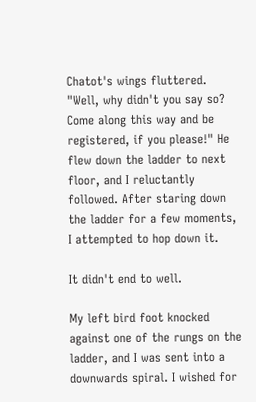Chatot's wings fluttered. "Well, why didn't you say so? Come along this way and be registered, if you please!" He flew down the ladder to next floor, and I reluctantly followed. After staring down the ladder for a few moments, I attempted to hop down it.

It didn't end to well.

My left bird foot knocked against one of the rungs on the ladder, and I was sent into a downwards spiral. I wished for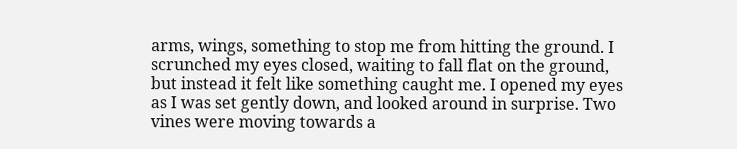arms, wings, something to stop me from hitting the ground. I scrunched my eyes closed, waiting to fall flat on the ground, but instead it felt like something caught me. I opened my eyes as I was set gently down, and looked around in surprise. Two vines were moving towards a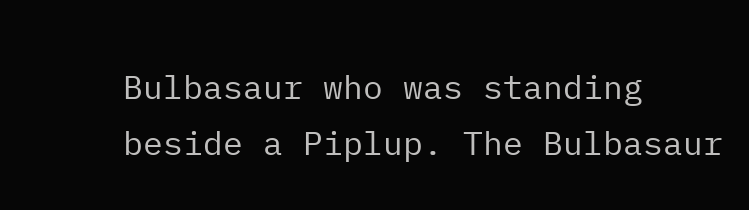Bulbasaur who was standing beside a Piplup. The Bulbasaur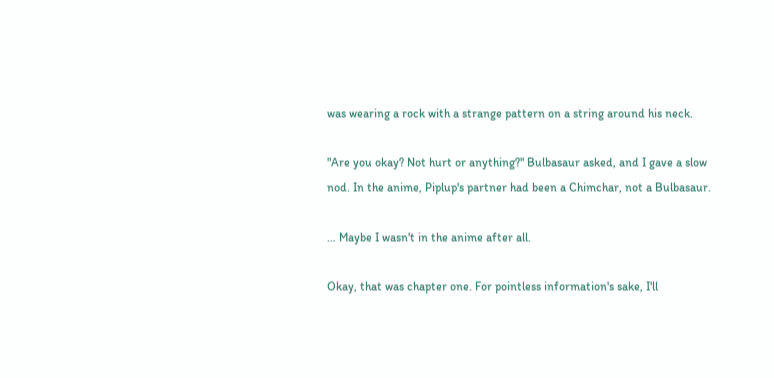was wearing a rock with a strange pattern on a string around his neck.

"Are you okay? Not hurt or anything?" Bulbasaur asked, and I gave a slow nod. In the anime, Piplup's partner had been a Chimchar, not a Bulbasaur.

… Maybe I wasn't in the anime after all.

Okay, that was chapter one. For pointless information's sake, I'll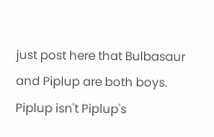just post here that Bulbasaur and Piplup are both boys. Piplup isn't Piplup's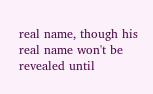real name, though his real name won't be revealed until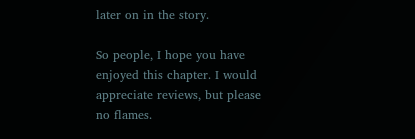later on in the story.

So people, I hope you have enjoyed this chapter. I would appreciate reviews, but please no flames.